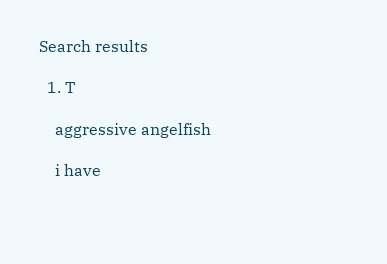Search results

  1. T

    aggressive angelfish

    i have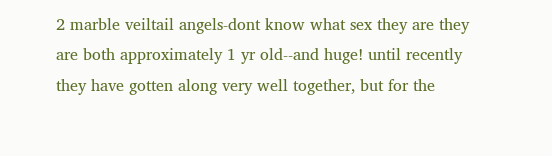2 marble veiltail angels-dont know what sex they are they are both approximately 1 yr old--and huge! until recently they have gotten along very well together, but for the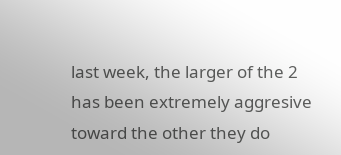last week, the larger of the 2 has been extremely aggresive toward the other they do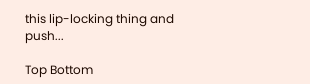this lip-locking thing and push...

Top Bottom